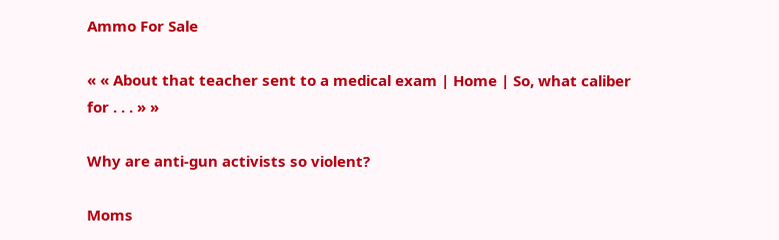Ammo For Sale

« « About that teacher sent to a medical exam | Home | So, what caliber for . . . » »

Why are anti-gun activists so violent?

Moms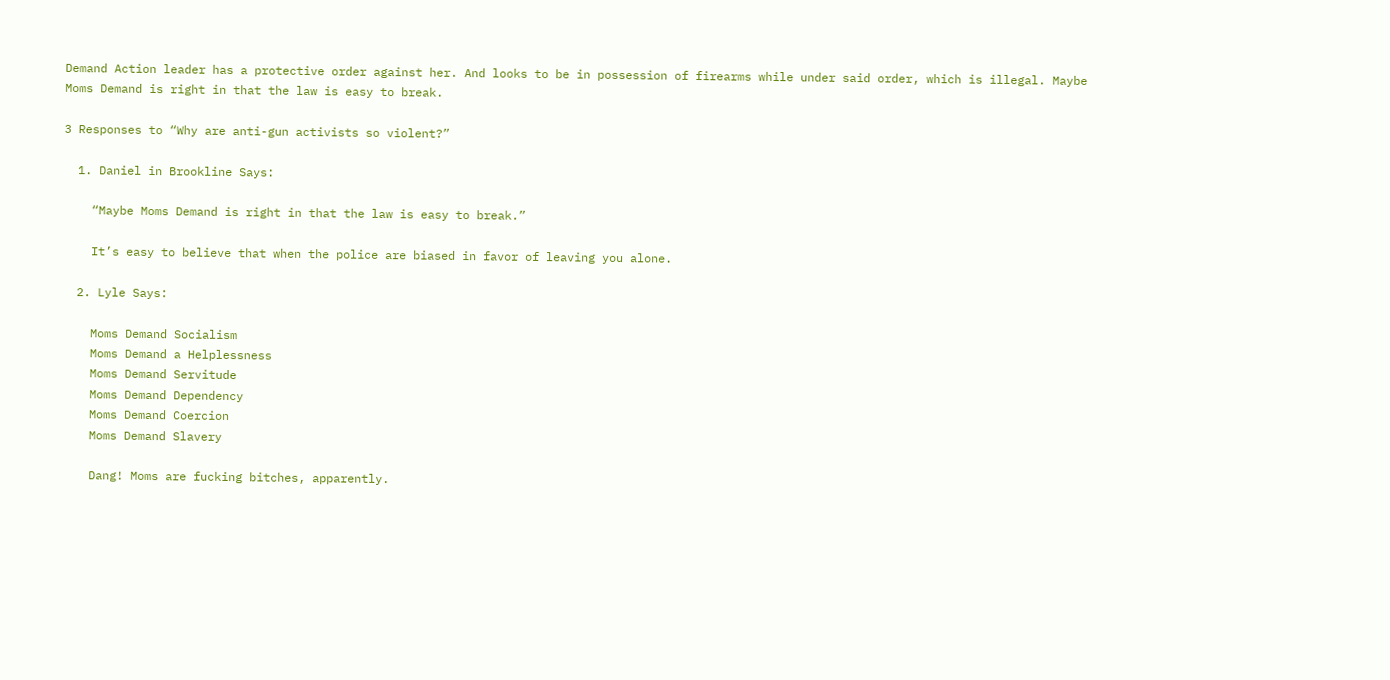Demand Action leader has a protective order against her. And looks to be in possession of firearms while under said order, which is illegal. Maybe Moms Demand is right in that the law is easy to break.

3 Responses to “Why are anti-gun activists so violent?”

  1. Daniel in Brookline Says:

    “Maybe Moms Demand is right in that the law is easy to break.”

    It’s easy to believe that when the police are biased in favor of leaving you alone.

  2. Lyle Says:

    Moms Demand Socialism
    Moms Demand a Helplessness
    Moms Demand Servitude
    Moms Demand Dependency
    Moms Demand Coercion
    Moms Demand Slavery

    Dang! Moms are fucking bitches, apparently.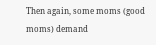Then again, some moms (good moms) demand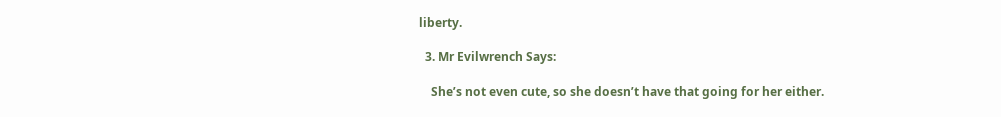liberty.

  3. Mr Evilwrench Says:

    She’s not even cute, so she doesn’t have that going for her either.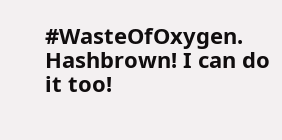#WasteOfOxygen. Hashbrown! I can do it too!